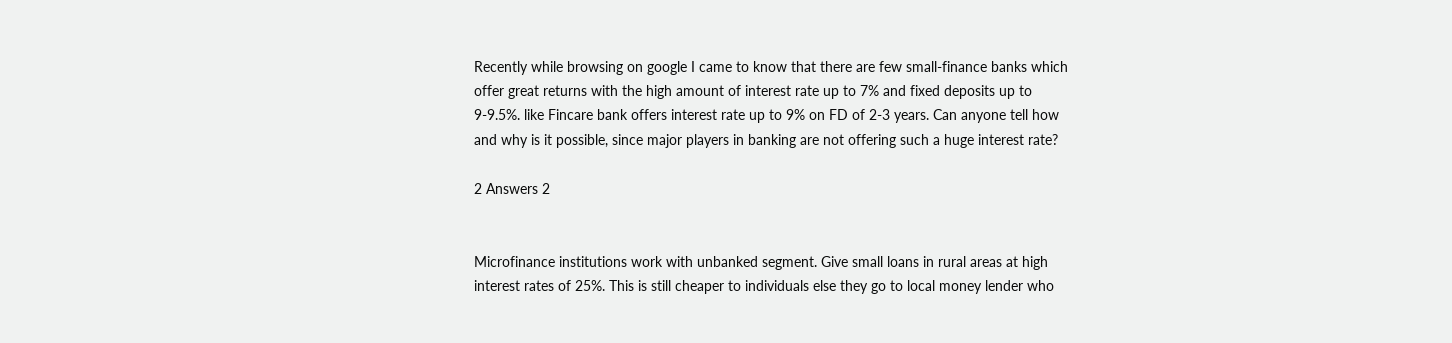Recently while browsing on google I came to know that there are few small-finance banks which offer great returns with the high amount of interest rate up to 7% and fixed deposits up to 9-9.5%. like Fincare bank offers interest rate up to 9% on FD of 2-3 years. Can anyone tell how and why is it possible, since major players in banking are not offering such a huge interest rate?

2 Answers 2


Microfinance institutions work with unbanked segment. Give small loans in rural areas at high interest rates of 25%. This is still cheaper to individuals else they go to local money lender who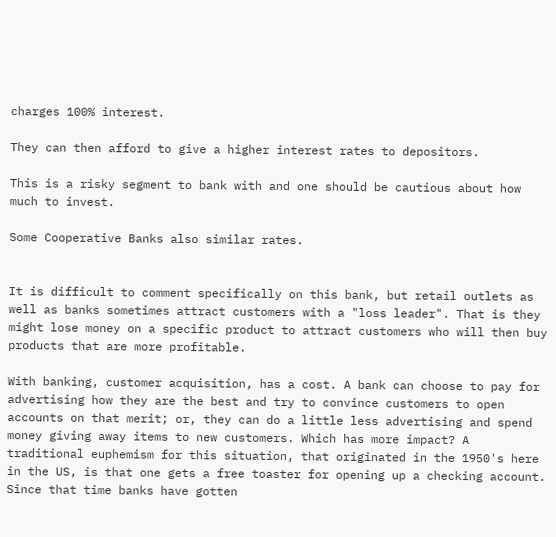charges 100% interest.

They can then afford to give a higher interest rates to depositors.

This is a risky segment to bank with and one should be cautious about how much to invest.

Some Cooperative Banks also similar rates.


It is difficult to comment specifically on this bank, but retail outlets as well as banks sometimes attract customers with a "loss leader". That is they might lose money on a specific product to attract customers who will then buy products that are more profitable.

With banking, customer acquisition, has a cost. A bank can choose to pay for advertising how they are the best and try to convince customers to open accounts on that merit; or, they can do a little less advertising and spend money giving away items to new customers. Which has more impact? A traditional euphemism for this situation, that originated in the 1950's here in the US, is that one gets a free toaster for opening up a checking account. Since that time banks have gotten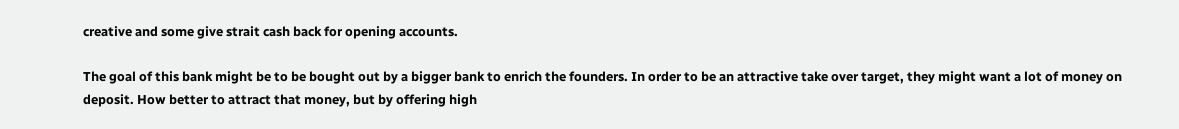creative and some give strait cash back for opening accounts.

The goal of this bank might be to be bought out by a bigger bank to enrich the founders. In order to be an attractive take over target, they might want a lot of money on deposit. How better to attract that money, but by offering high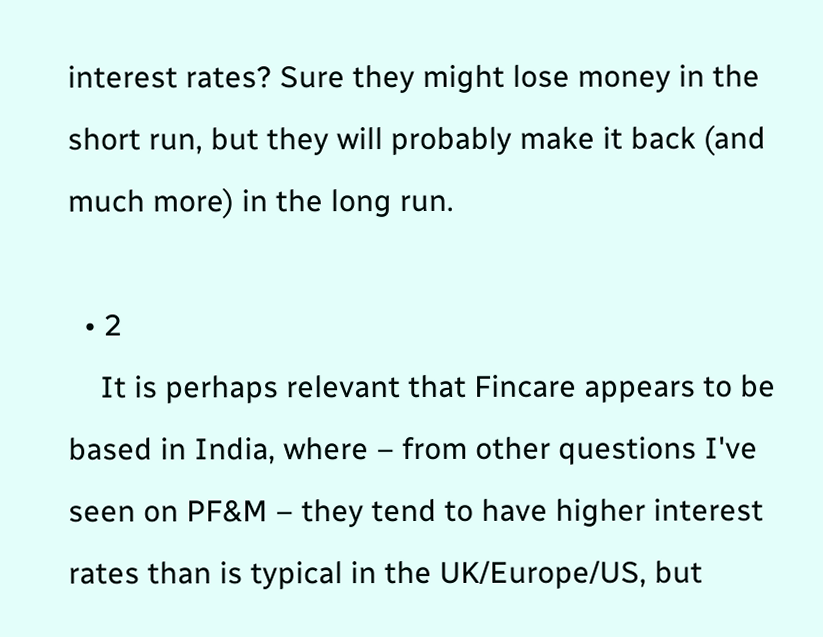interest rates? Sure they might lose money in the short run, but they will probably make it back (and much more) in the long run.

  • 2
    It is perhaps relevant that Fincare appears to be based in India, where – from other questions I've seen on PF&M – they tend to have higher interest rates than is typical in the UK/Europe/US, but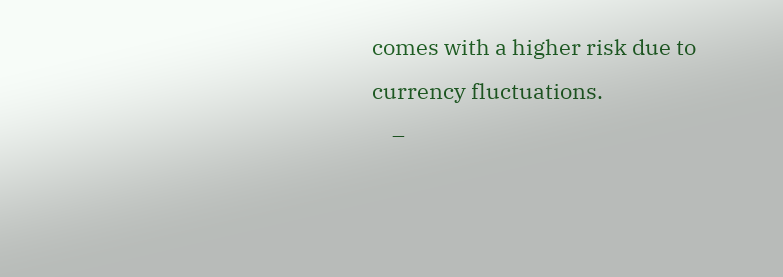comes with a higher risk due to currency fluctuations.
    –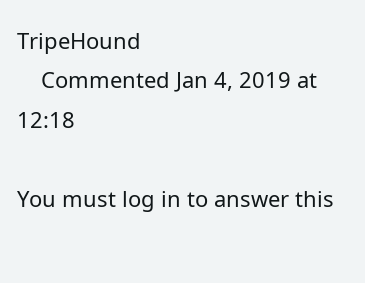TripeHound
    Commented Jan 4, 2019 at 12:18

You must log in to answer this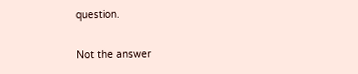question.

Not the answer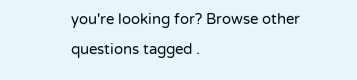you're looking for? Browse other questions tagged .